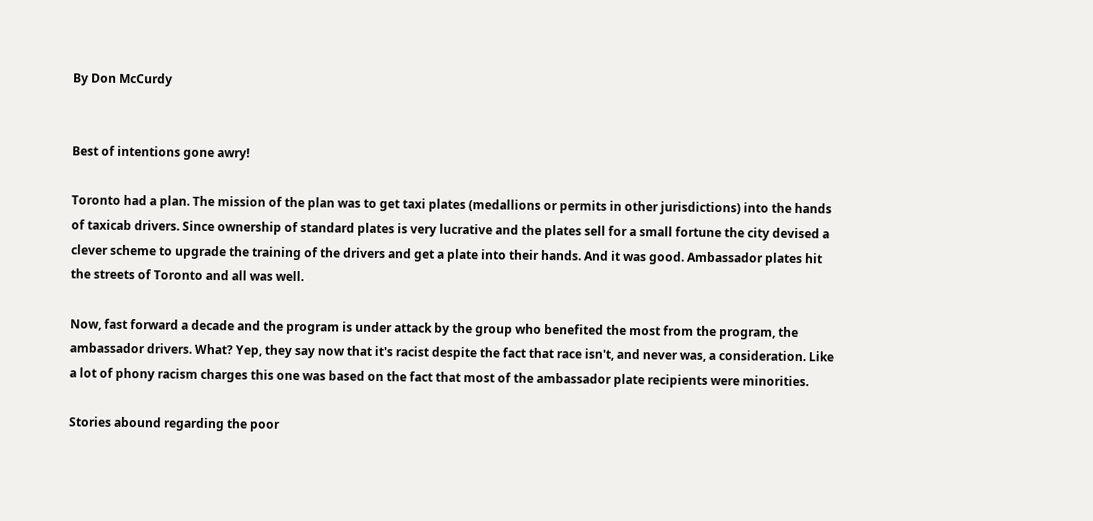By Don McCurdy


Best of intentions gone awry!

Toronto had a plan. The mission of the plan was to get taxi plates (medallions or permits in other jurisdictions) into the hands of taxicab drivers. Since ownership of standard plates is very lucrative and the plates sell for a small fortune the city devised a clever scheme to upgrade the training of the drivers and get a plate into their hands. And it was good. Ambassador plates hit the streets of Toronto and all was well.

Now, fast forward a decade and the program is under attack by the group who benefited the most from the program, the ambassador drivers. What? Yep, they say now that it's racist despite the fact that race isn't, and never was, a consideration. Like a lot of phony racism charges this one was based on the fact that most of the ambassador plate recipients were minorities.

Stories abound regarding the poor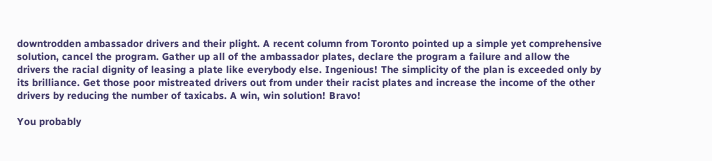downtrodden ambassador drivers and their plight. A recent column from Toronto pointed up a simple yet comprehensive solution, cancel the program. Gather up all of the ambassador plates, declare the program a failure and allow the drivers the racial dignity of leasing a plate like everybody else. Ingenious! The simplicity of the plan is exceeded only by its brilliance. Get those poor mistreated drivers out from under their racist plates and increase the income of the other drivers by reducing the number of taxicabs. A win, win solution! Bravo!

You probably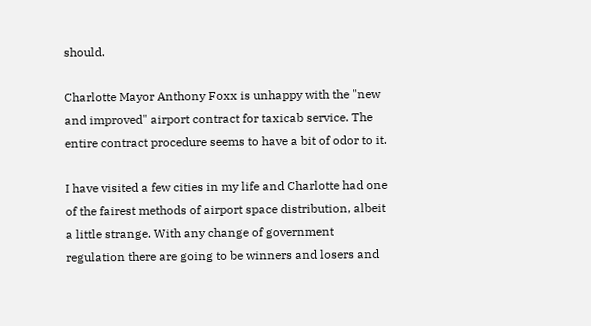should.

Charlotte Mayor Anthony Foxx is unhappy with the "new and improved" airport contract for taxicab service. The entire contract procedure seems to have a bit of odor to it.

I have visited a few cities in my life and Charlotte had one of the fairest methods of airport space distribution, albeit a little strange. With any change of government regulation there are going to be winners and losers and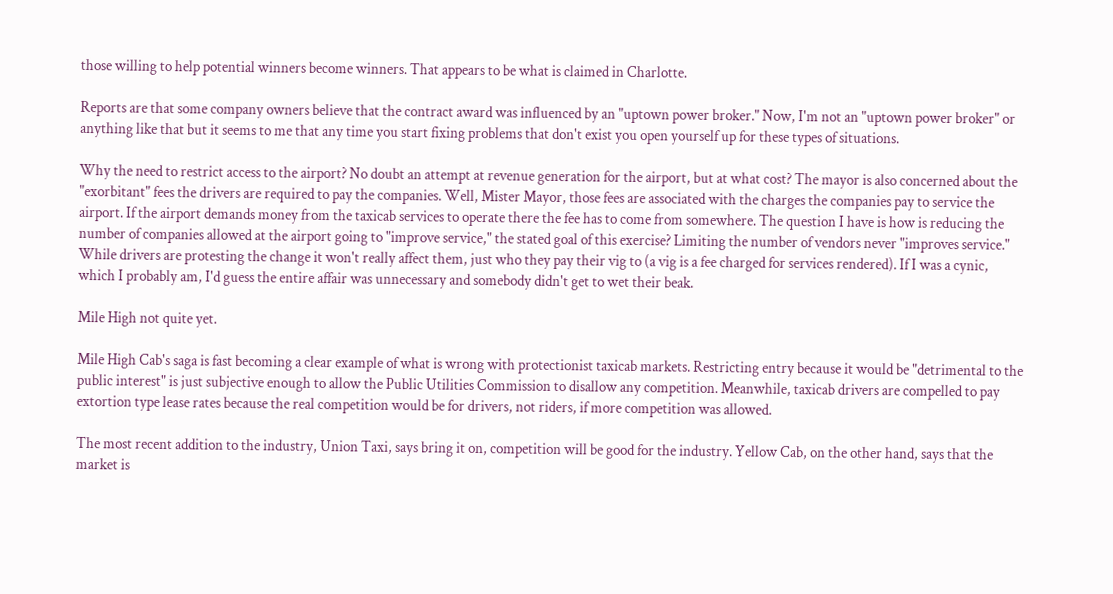those willing to help potential winners become winners. That appears to be what is claimed in Charlotte.

Reports are that some company owners believe that the contract award was influenced by an "uptown power broker." Now, I'm not an "uptown power broker" or anything like that but it seems to me that any time you start fixing problems that don't exist you open yourself up for these types of situations.

Why the need to restrict access to the airport? No doubt an attempt at revenue generation for the airport, but at what cost? The mayor is also concerned about the "exorbitant" fees the drivers are required to pay the companies. Well, Mister Mayor, those fees are associated with the charges the companies pay to service the airport. If the airport demands money from the taxicab services to operate there the fee has to come from somewhere. The question I have is how is reducing the number of companies allowed at the airport going to "improve service," the stated goal of this exercise? Limiting the number of vendors never "improves service." While drivers are protesting the change it won't really affect them, just who they pay their vig to (a vig is a fee charged for services rendered). If I was a cynic, which I probably am, I'd guess the entire affair was unnecessary and somebody didn't get to wet their beak.

Mile High not quite yet.

Mile High Cab's saga is fast becoming a clear example of what is wrong with protectionist taxicab markets. Restricting entry because it would be "detrimental to the public interest" is just subjective enough to allow the Public Utilities Commission to disallow any competition. Meanwhile, taxicab drivers are compelled to pay extortion type lease rates because the real competition would be for drivers, not riders, if more competition was allowed.

The most recent addition to the industry, Union Taxi, says bring it on, competition will be good for the industry. Yellow Cab, on the other hand, says that the market is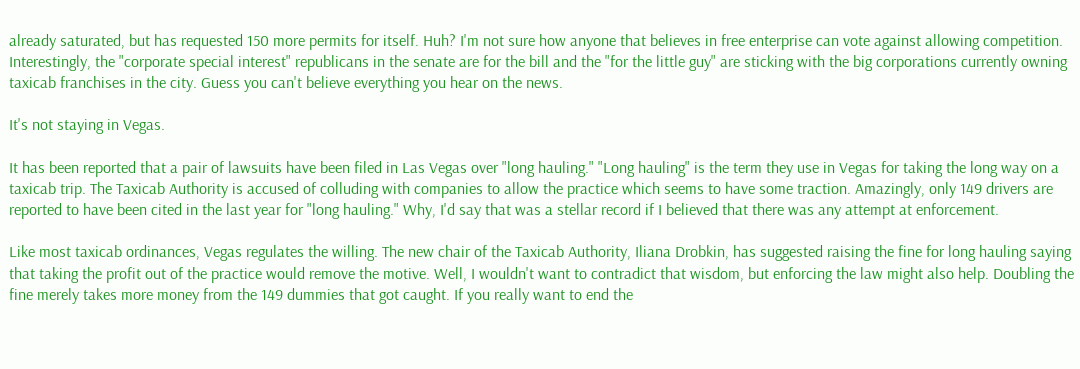already saturated, but has requested 150 more permits for itself. Huh? I'm not sure how anyone that believes in free enterprise can vote against allowing competition. Interestingly, the "corporate special interest" republicans in the senate are for the bill and the "for the little guy" are sticking with the big corporations currently owning taxicab franchises in the city. Guess you can't believe everything you hear on the news.

It's not staying in Vegas.

It has been reported that a pair of lawsuits have been filed in Las Vegas over "long hauling." "Long hauling" is the term they use in Vegas for taking the long way on a taxicab trip. The Taxicab Authority is accused of colluding with companies to allow the practice which seems to have some traction. Amazingly, only 149 drivers are reported to have been cited in the last year for "long hauling." Why, I'd say that was a stellar record if I believed that there was any attempt at enforcement.

Like most taxicab ordinances, Vegas regulates the willing. The new chair of the Taxicab Authority, Iliana Drobkin, has suggested raising the fine for long hauling saying that taking the profit out of the practice would remove the motive. Well, I wouldn't want to contradict that wisdom, but enforcing the law might also help. Doubling the fine merely takes more money from the 149 dummies that got caught. If you really want to end the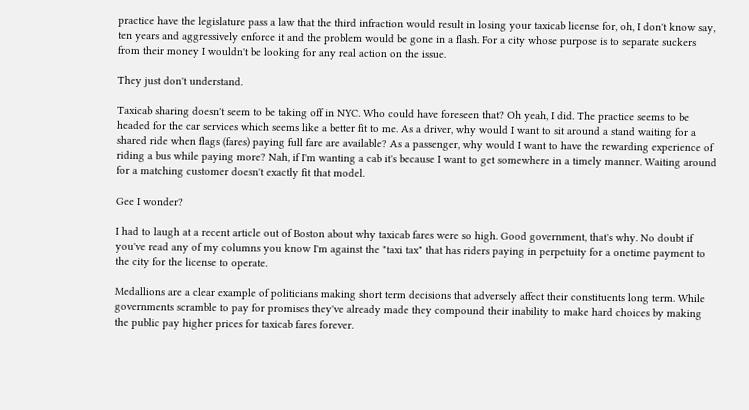practice have the legislature pass a law that the third infraction would result in losing your taxicab license for, oh, I don't know say, ten years and aggressively enforce it and the problem would be gone in a flash. For a city whose purpose is to separate suckers from their money I wouldn't be looking for any real action on the issue.

They just don't understand.

Taxicab sharing doesn't seem to be taking off in NYC. Who could have foreseen that? Oh yeah, I did. The practice seems to be headed for the car services which seems like a better fit to me. As a driver, why would I want to sit around a stand waiting for a shared ride when flags (fares) paying full fare are available? As a passenger, why would I want to have the rewarding experience of riding a bus while paying more? Nah, if I'm wanting a cab it's because I want to get somewhere in a timely manner. Waiting around for a matching customer doesn't exactly fit that model.

Gee I wonder?

I had to laugh at a recent article out of Boston about why taxicab fares were so high. Good government, that's why. No doubt if you've read any of my columns you know I'm against the "taxi tax" that has riders paying in perpetuity for a onetime payment to the city for the license to operate.

Medallions are a clear example of politicians making short term decisions that adversely affect their constituents long term. While governments scramble to pay for promises they've already made they compound their inability to make hard choices by making the public pay higher prices for taxicab fares forever.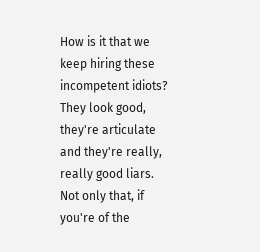How is it that we keep hiring these incompetent idiots? They look good, they're articulate and they're really, really good liars. Not only that, if you're of the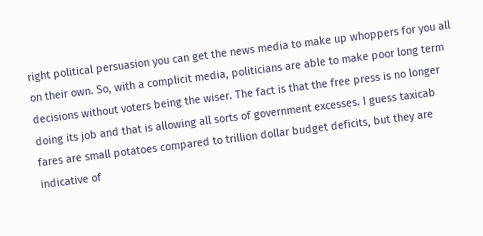right political persuasion you can get the news media to make up whoppers for you all on their own. So, with a complicit media, politicians are able to make poor long term decisions without voters being the wiser. The fact is that the free press is no longer doing its job and that is allowing all sorts of government excesses. I guess taxicab fares are small potatoes compared to trillion dollar budget deficits, but they are indicative of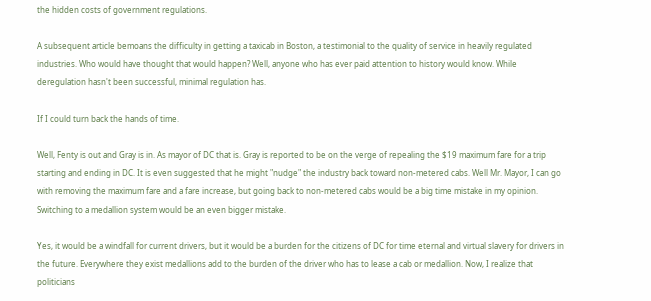the hidden costs of government regulations.

A subsequent article bemoans the difficulty in getting a taxicab in Boston, a testimonial to the quality of service in heavily regulated industries. Who would have thought that would happen? Well, anyone who has ever paid attention to history would know. While deregulation hasn't been successful, minimal regulation has.

If I could turn back the hands of time.

Well, Fenty is out and Gray is in. As mayor of DC that is. Gray is reported to be on the verge of repealing the $19 maximum fare for a trip starting and ending in DC. It is even suggested that he might "nudge" the industry back toward non-metered cabs. Well Mr. Mayor, I can go with removing the maximum fare and a fare increase, but going back to non-metered cabs would be a big time mistake in my opinion. Switching to a medallion system would be an even bigger mistake.

Yes, it would be a windfall for current drivers, but it would be a burden for the citizens of DC for time eternal and virtual slavery for drivers in the future. Everywhere they exist medallions add to the burden of the driver who has to lease a cab or medallion. Now, I realize that politicians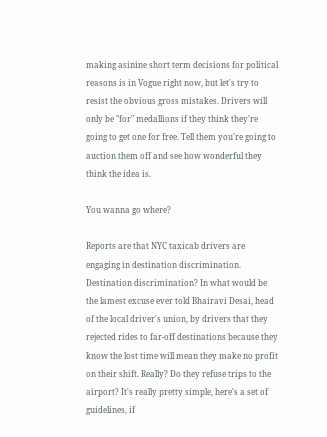making asinine short term decisions for political reasons is in Vogue right now, but let's try to resist the obvious gross mistakes. Drivers will only be "for" medallions if they think they're going to get one for free. Tell them you're going to auction them off and see how wonderful they think the idea is.

You wanna go where?

Reports are that NYC taxicab drivers are engaging in destination discrimination. Destination discrimination? In what would be the lamest excuse ever told Bhairavi Desai, head of the local driver's union, by drivers that they rejected rides to far-off destinations because they know the lost time will mean they make no profit on their shift. Really? Do they refuse trips to the airport? It's really pretty simple, here's a set of guidelines, if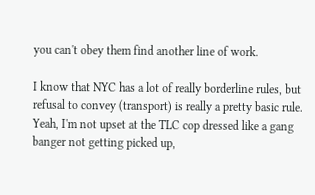you can't obey them find another line of work.

I know that NYC has a lot of really borderline rules, but refusal to convey (transport) is really a pretty basic rule. Yeah, I'm not upset at the TLC cop dressed like a gang banger not getting picked up,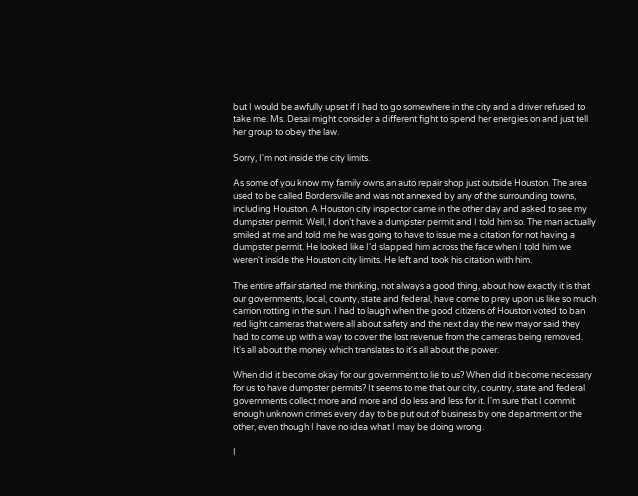but I would be awfully upset if I had to go somewhere in the city and a driver refused to take me. Ms. Desai might consider a different fight to spend her energies on and just tell her group to obey the law.

Sorry, I'm not inside the city limits.

As some of you know my family owns an auto repair shop just outside Houston. The area used to be called Bordersville and was not annexed by any of the surrounding towns, including Houston. A Houston city inspector came in the other day and asked to see my dumpster permit. Well, I don't have a dumpster permit and I told him so. The man actually smiled at me and told me he was going to have to issue me a citation for not having a dumpster permit. He looked like I'd slapped him across the face when I told him we weren't inside the Houston city limits. He left and took his citation with him.

The entire affair started me thinking, not always a good thing, about how exactly it is that our governments, local, county, state and federal, have come to prey upon us like so much carrion rotting in the sun. I had to laugh when the good citizens of Houston voted to ban red light cameras that were all about safety and the next day the new mayor said they had to come up with a way to cover the lost revenue from the cameras being removed. It's all about the money which translates to it's all about the power.

When did it become okay for our government to lie to us? When did it become necessary for us to have dumpster permits? It seems to me that our city, country, state and federal governments collect more and more and do less and less for it. I'm sure that I commit enough unknown crimes every day to be put out of business by one department or the other, even though I have no idea what I may be doing wrong.

I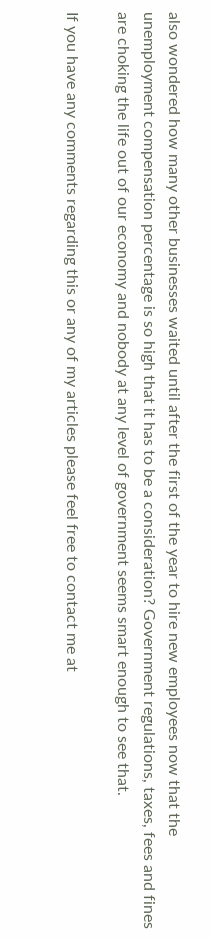also wondered how many other businesses waited until after the first of the year to hire new employees now that the unemployment compensation percentage is so high that it has to be a consideration? Government regulations, taxes, fees and fines are choking the life out of our economy and nobody at any level of government seems smart enough to see that.

If you have any comments regarding this or any of my articles please feel free to contact me at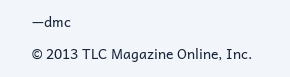—dmc

© 2013 TLC Magazine Online, Inc.